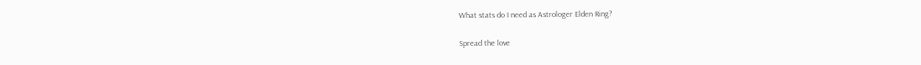What stats do I need as Astrologer Elden Ring?

Spread the love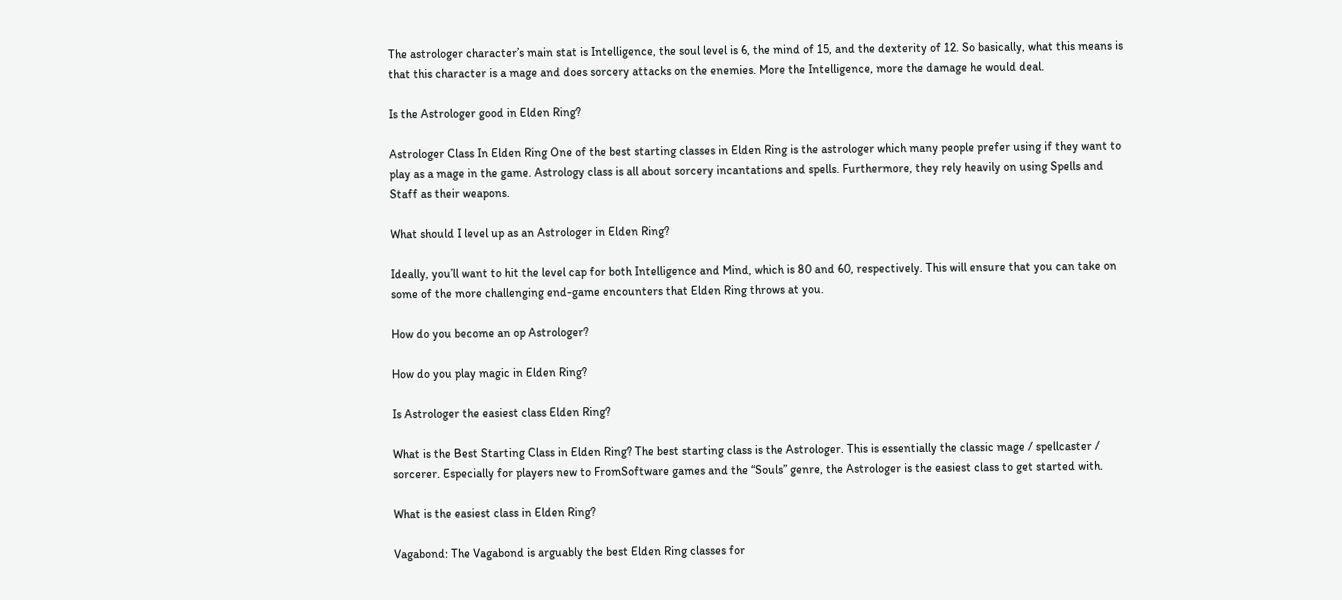The astrologer character’s main stat is Intelligence, the soul level is 6, the mind of 15, and the dexterity of 12. So basically, what this means is that this character is a mage and does sorcery attacks on the enemies. More the Intelligence, more the damage he would deal.

Is the Astrologer good in Elden Ring?

Astrologer Class In Elden Ring One of the best starting classes in Elden Ring is the astrologer which many people prefer using if they want to play as a mage in the game. Astrology class is all about sorcery incantations and spells. Furthermore, they rely heavily on using Spells and Staff as their weapons.

What should I level up as an Astrologer in Elden Ring?

Ideally, you’ll want to hit the level cap for both Intelligence and Mind, which is 80 and 60, respectively. This will ensure that you can take on some of the more challenging end-game encounters that Elden Ring throws at you.

How do you become an op Astrologer?

How do you play magic in Elden Ring?

Is Astrologer the easiest class Elden Ring?

What is the Best Starting Class in Elden Ring? The best starting class is the Astrologer. This is essentially the classic mage / spellcaster / sorcerer. Especially for players new to FromSoftware games and the “Souls” genre, the Astrologer is the easiest class to get started with.

What is the easiest class in Elden Ring?

Vagabond: The Vagabond is arguably the best Elden Ring classes for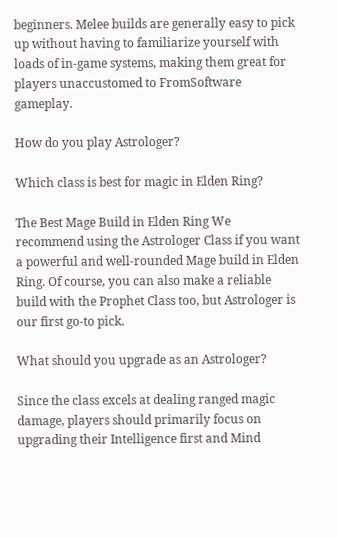beginners. Melee builds are generally easy to pick up without having to familiarize yourself with loads of in-game systems, making them great for players unaccustomed to FromSoftware gameplay.

How do you play Astrologer?

Which class is best for magic in Elden Ring?

The Best Mage Build in Elden Ring We recommend using the Astrologer Class if you want a powerful and well-rounded Mage build in Elden Ring. Of course, you can also make a reliable build with the Prophet Class too, but Astrologer is our first go-to pick.

What should you upgrade as an Astrologer?

Since the class excels at dealing ranged magic damage, players should primarily focus on upgrading their Intelligence first and Mind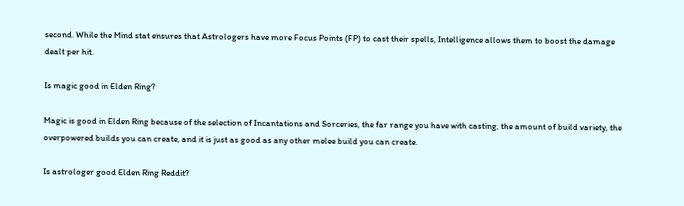second. While the Mind stat ensures that Astrologers have more Focus Points (FP) to cast their spells, Intelligence allows them to boost the damage dealt per hit.

Is magic good in Elden Ring?

Magic is good in Elden Ring because of the selection of Incantations and Sorceries, the far range you have with casting, the amount of build variety, the overpowered builds you can create, and it is just as good as any other melee build you can create.

Is astrologer good Elden Ring Reddit?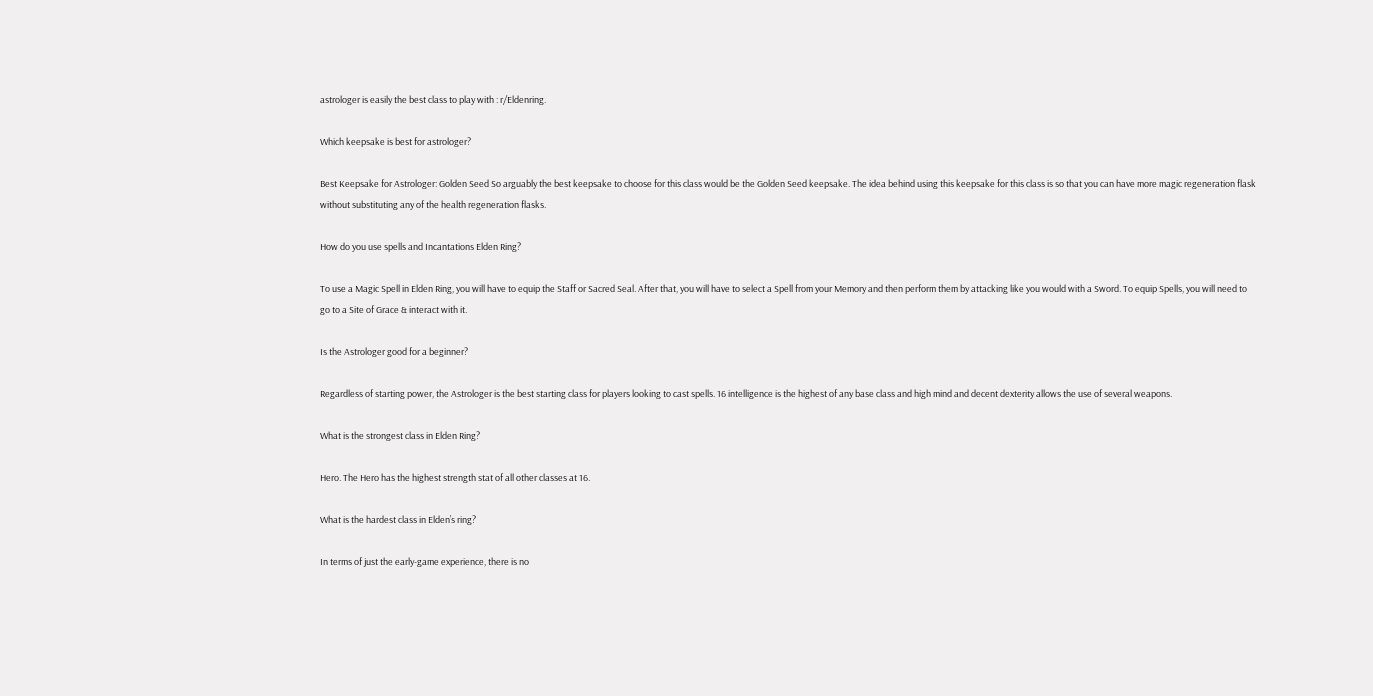astrologer is easily the best class to play with : r/Eldenring.

Which keepsake is best for astrologer?

Best Keepsake for Astrologer: Golden Seed So arguably the best keepsake to choose for this class would be the Golden Seed keepsake. The idea behind using this keepsake for this class is so that you can have more magic regeneration flask without substituting any of the health regeneration flasks.

How do you use spells and Incantations Elden Ring?

To use a Magic Spell in Elden Ring, you will have to equip the Staff or Sacred Seal. After that, you will have to select a Spell from your Memory and then perform them by attacking like you would with a Sword. To equip Spells, you will need to go to a Site of Grace & interact with it.

Is the Astrologer good for a beginner?

Regardless of starting power, the Astrologer is the best starting class for players looking to cast spells. 16 intelligence is the highest of any base class and high mind and decent dexterity allows the use of several weapons.

What is the strongest class in Elden Ring?

Hero. The Hero has the highest strength stat of all other classes at 16.

What is the hardest class in Elden’s ring?

In terms of just the early-game experience, there is no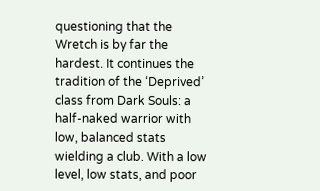questioning that the Wretch is by far the hardest. It continues the tradition of the ‘Deprived’ class from Dark Souls: a half-naked warrior with low, balanced stats wielding a club. With a low level, low stats, and poor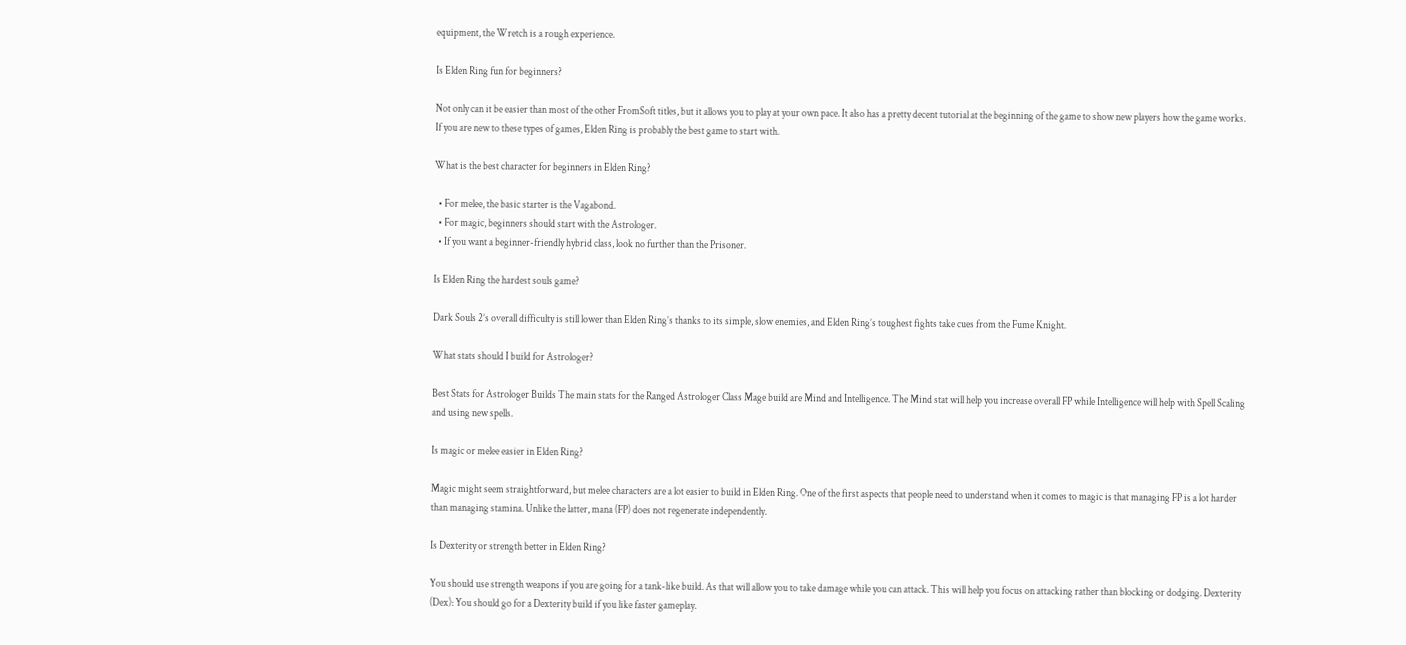equipment, the Wretch is a rough experience.

Is Elden Ring fun for beginners?

Not only can it be easier than most of the other FromSoft titles, but it allows you to play at your own pace. It also has a pretty decent tutorial at the beginning of the game to show new players how the game works. If you are new to these types of games, Elden Ring is probably the best game to start with.

What is the best character for beginners in Elden Ring?

  • For melee, the basic starter is the Vagabond.
  • For magic, beginners should start with the Astrologer.
  • If you want a beginner-friendly hybrid class, look no further than the Prisoner.

Is Elden Ring the hardest souls game?

Dark Souls 2’s overall difficulty is still lower than Elden Ring’s thanks to its simple, slow enemies, and Elden Ring’s toughest fights take cues from the Fume Knight.

What stats should I build for Astrologer?

Best Stats for Astrologer Builds The main stats for the Ranged Astrologer Class Mage build are Mind and Intelligence. The Mind stat will help you increase overall FP while Intelligence will help with Spell Scaling and using new spells.

Is magic or melee easier in Elden Ring?

Magic might seem straightforward, but melee characters are a lot easier to build in Elden Ring. One of the first aspects that people need to understand when it comes to magic is that managing FP is a lot harder than managing stamina. Unlike the latter, mana (FP) does not regenerate independently.

Is Dexterity or strength better in Elden Ring?

You should use strength weapons if you are going for a tank-like build. As that will allow you to take damage while you can attack. This will help you focus on attacking rather than blocking or dodging. Dexterity (Dex): You should go for a Dexterity build if you like faster gameplay.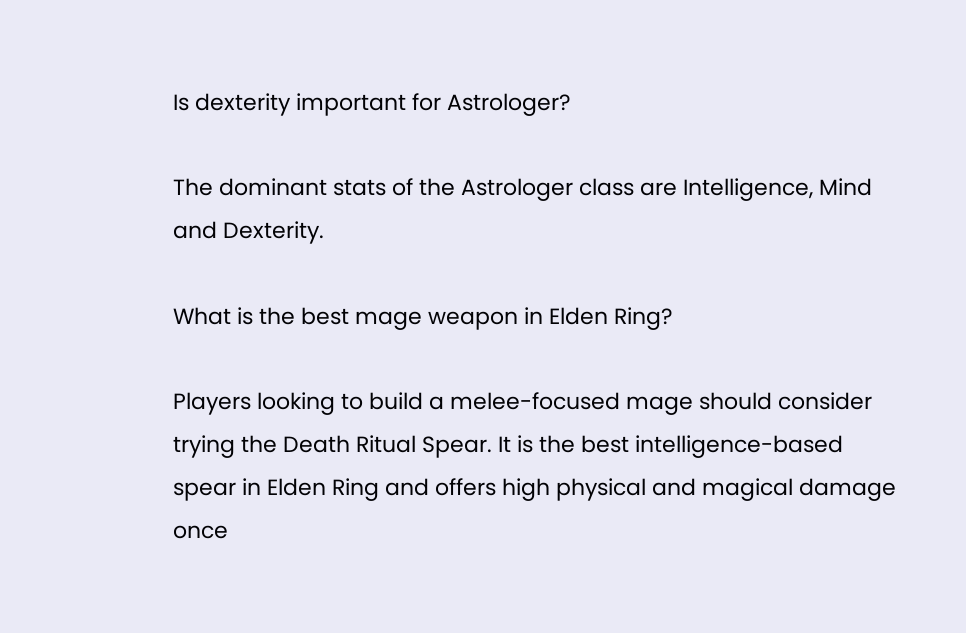Is dexterity important for Astrologer?

The dominant stats of the Astrologer class are Intelligence, Mind and Dexterity.

What is the best mage weapon in Elden Ring?

Players looking to build a melee-focused mage should consider trying the Death Ritual Spear. It is the best intelligence-based spear in Elden Ring and offers high physical and magical damage once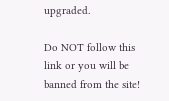upgraded.

Do NOT follow this link or you will be banned from the site!